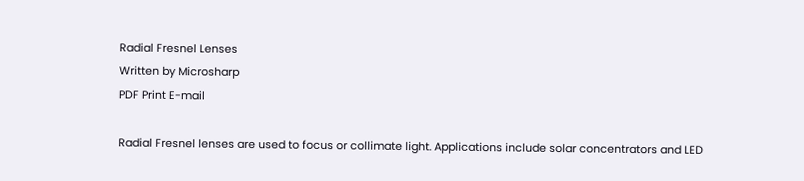Radial Fresnel Lenses
Written by Microsharp
PDF Print E-mail

Radial Fresnel lenses are used to focus or collimate light. Applications include solar concentrators and LED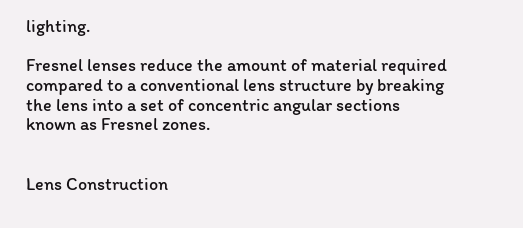lighting.

Fresnel lenses reduce the amount of material required compared to a conventional lens structure by breaking the lens into a set of concentric angular sections known as Fresnel zones.


Lens Construction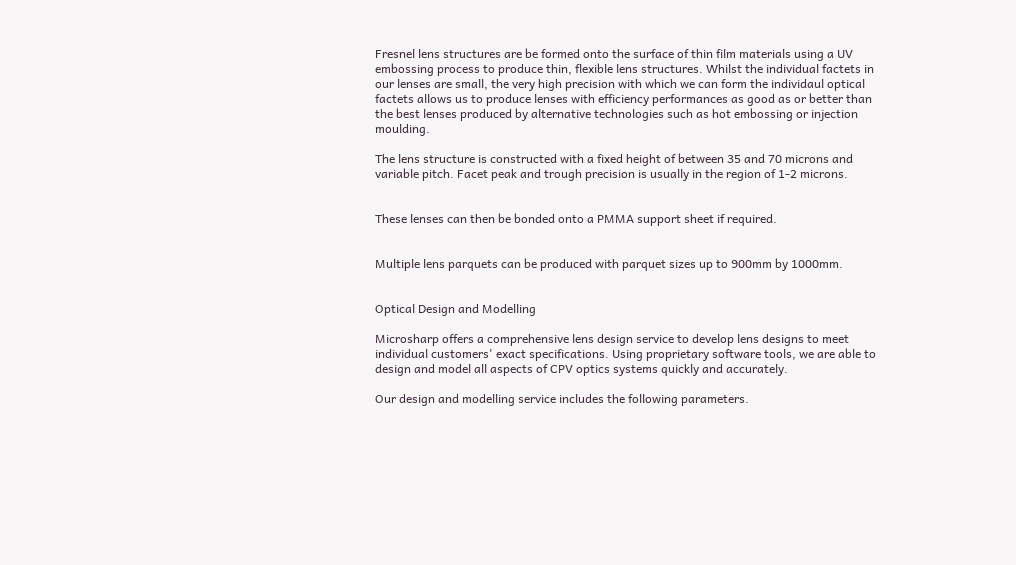Fresnel lens structures are be formed onto the surface of thin film materials using a UV embossing process to produce thin, flexible lens structures. Whilst the individual factets in our lenses are small, the very high precision with which we can form the individaul optical factets allows us to produce lenses with efficiency performances as good as or better than the best lenses produced by alternative technologies such as hot embossing or injection moulding.

The lens structure is constructed with a fixed height of between 35 and 70 microns and variable pitch. Facet peak and trough precision is usually in the region of 1-2 microns.


These lenses can then be bonded onto a PMMA support sheet if required.


Multiple lens parquets can be produced with parquet sizes up to 900mm by 1000mm.


Optical Design and Modelling

Microsharp offers a comprehensive lens design service to develop lens designs to meet individual customers' exact specifications. Using proprietary software tools, we are able to design and model all aspects of CPV optics systems quickly and accurately.

Our design and modelling service includes the following parameters.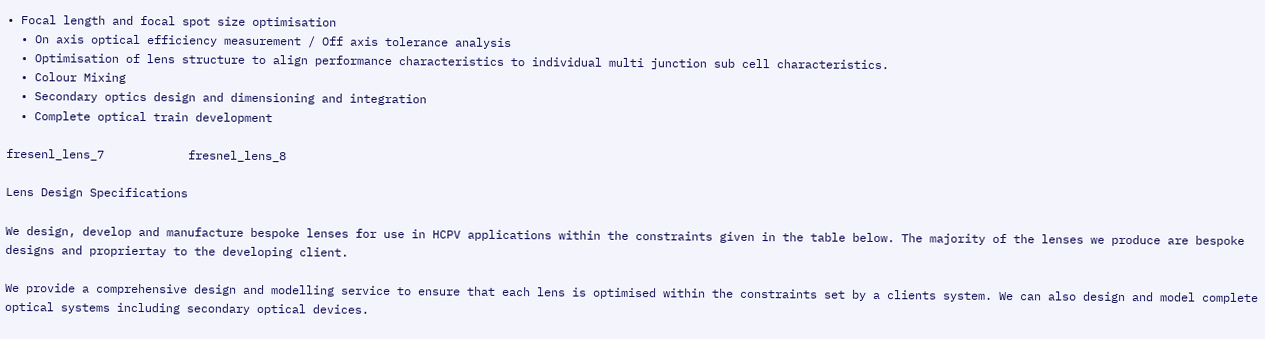• Focal length and focal spot size optimisation
  • On axis optical efficiency measurement / Off axis tolerance analysis
  • Optimisation of lens structure to align performance characteristics to individual multi junction sub cell characteristics.
  • Colour Mixing
  • Secondary optics design and dimensioning and integration
  • Complete optical train development

fresenl_lens_7            fresnel_lens_8

Lens Design Specifications

We design, develop and manufacture bespoke lenses for use in HCPV applications within the constraints given in the table below. The majority of the lenses we produce are bespoke designs and propriertay to the developing client.

We provide a comprehensive design and modelling service to ensure that each lens is optimised within the constraints set by a clients system. We can also design and model complete optical systems including secondary optical devices.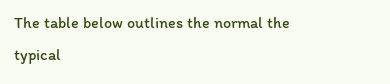The table below outlines the normal the typical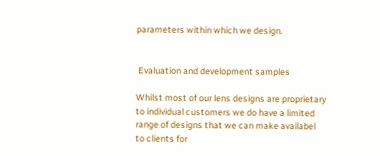parameters within which we design.


 Evaluation and development samples

Whilst most of our lens designs are proprietary to individual customers we do have a limited range of designs that we can make availabel to clients for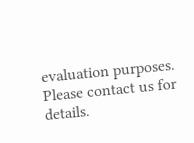evaluation purposes. Please contact us for details.